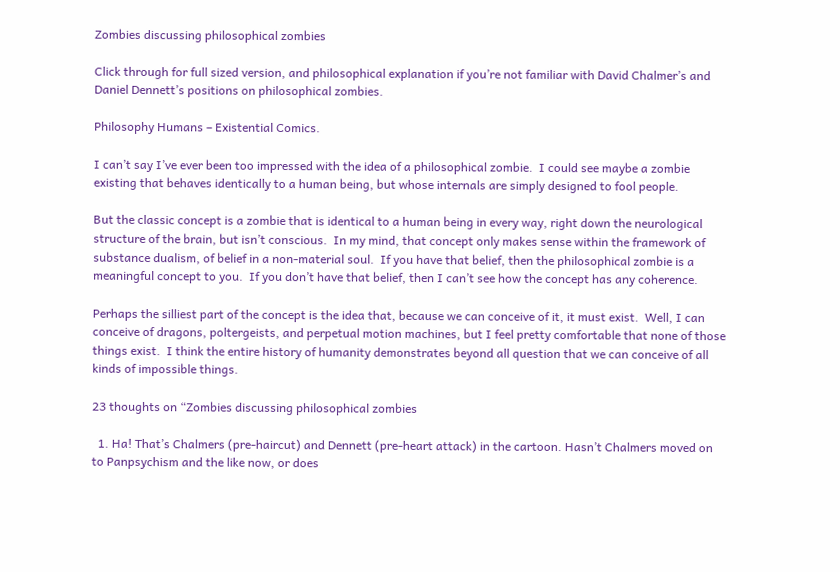Zombies discussing philosophical zombies

Click through for full sized version, and philosophical explanation if you’re not familiar with David Chalmer’s and Daniel Dennett’s positions on philosophical zombies.

Philosophy Humans – Existential Comics.

I can’t say I’ve ever been too impressed with the idea of a philosophical zombie.  I could see maybe a zombie existing that behaves identically to a human being, but whose internals are simply designed to fool people.

But the classic concept is a zombie that is identical to a human being in every way, right down the neurological structure of the brain, but isn’t conscious.  In my mind, that concept only makes sense within the framework of substance dualism, of belief in a non-material soul.  If you have that belief, then the philosophical zombie is a meaningful concept to you.  If you don’t have that belief, then I can’t see how the concept has any coherence.

Perhaps the silliest part of the concept is the idea that, because we can conceive of it, it must exist.  Well, I can conceive of dragons, poltergeists, and perpetual motion machines, but I feel pretty comfortable that none of those things exist.  I think the entire history of humanity demonstrates beyond all question that we can conceive of all kinds of impossible things.

23 thoughts on “Zombies discussing philosophical zombies

  1. Ha! That’s Chalmers (pre-haircut) and Dennett (pre-heart attack) in the cartoon. Hasn’t Chalmers moved on to Panpsychism and the like now, or does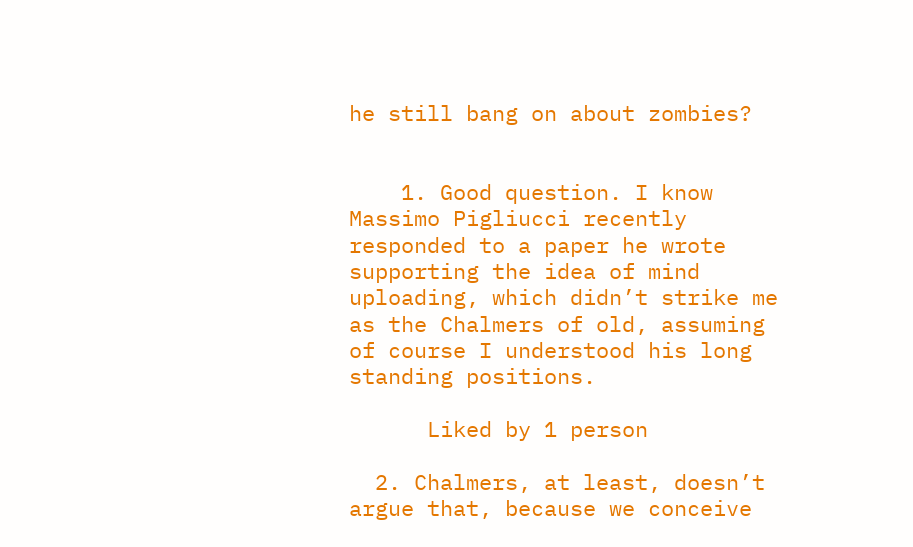he still bang on about zombies?


    1. Good question. I know Massimo Pigliucci recently responded to a paper he wrote supporting the idea of mind uploading, which didn’t strike me as the Chalmers of old, assuming of course I understood his long standing positions.

      Liked by 1 person

  2. Chalmers, at least, doesn’t argue that, because we conceive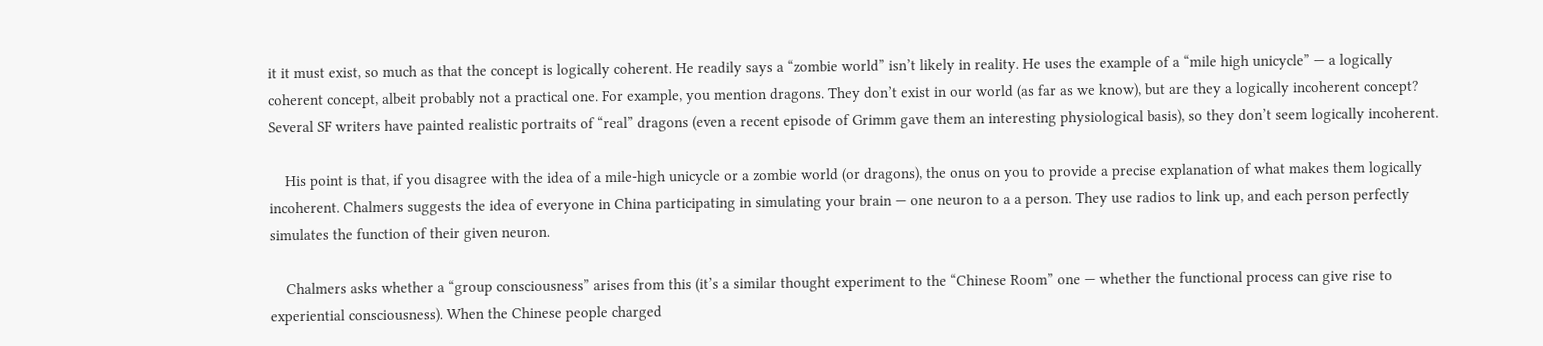it it must exist, so much as that the concept is logically coherent. He readily says a “zombie world” isn’t likely in reality. He uses the example of a “mile high unicycle” — a logically coherent concept, albeit probably not a practical one. For example, you mention dragons. They don’t exist in our world (as far as we know), but are they a logically incoherent concept? Several SF writers have painted realistic portraits of “real” dragons (even a recent episode of Grimm gave them an interesting physiological basis), so they don’t seem logically incoherent.

    His point is that, if you disagree with the idea of a mile-high unicycle or a zombie world (or dragons), the onus on you to provide a precise explanation of what makes them logically incoherent. Chalmers suggests the idea of everyone in China participating in simulating your brain — one neuron to a a person. They use radios to link up, and each person perfectly simulates the function of their given neuron.

    Chalmers asks whether a “group consciousness” arises from this (it’s a similar thought experiment to the “Chinese Room” one — whether the functional process can give rise to experiential consciousness). When the Chinese people charged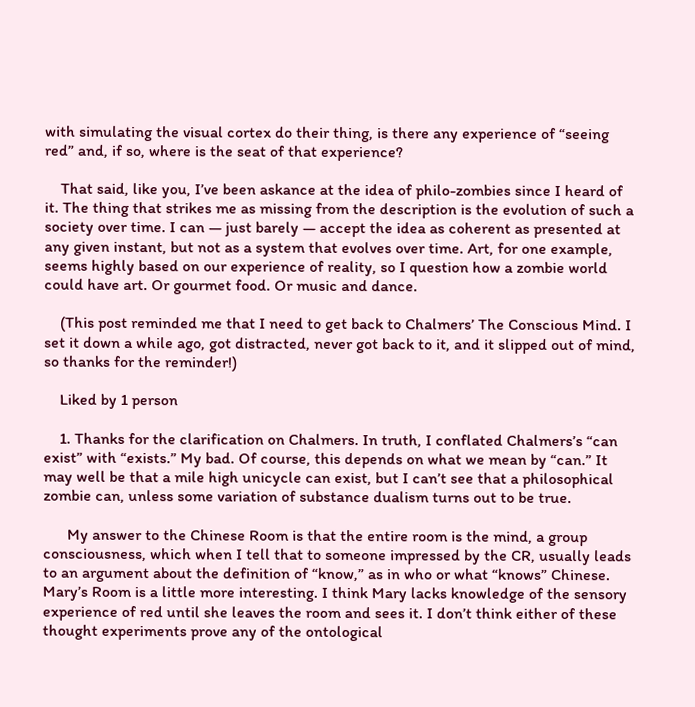with simulating the visual cortex do their thing, is there any experience of “seeing red” and, if so, where is the seat of that experience?

    That said, like you, I’ve been askance at the idea of philo-zombies since I heard of it. The thing that strikes me as missing from the description is the evolution of such a society over time. I can — just barely — accept the idea as coherent as presented at any given instant, but not as a system that evolves over time. Art, for one example, seems highly based on our experience of reality, so I question how a zombie world could have art. Or gourmet food. Or music and dance.

    (This post reminded me that I need to get back to Chalmers’ The Conscious Mind. I set it down a while ago, got distracted, never got back to it, and it slipped out of mind, so thanks for the reminder!)

    Liked by 1 person

    1. Thanks for the clarification on Chalmers. In truth, I conflated Chalmers’s “can exist” with “exists.” My bad. Of course, this depends on what we mean by “can.” It may well be that a mile high unicycle can exist, but I can’t see that a philosophical zombie can, unless some variation of substance dualism turns out to be true.

      My answer to the Chinese Room is that the entire room is the mind, a group consciousness, which when I tell that to someone impressed by the CR, usually leads to an argument about the definition of “know,” as in who or what “knows” Chinese. Mary’s Room is a little more interesting. I think Mary lacks knowledge of the sensory experience of red until she leaves the room and sees it. I don’t think either of these thought experiments prove any of the ontological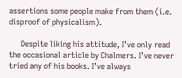assertions some people make from them (i.e. disproof of physicalism).

      Despite liking his attitude, I’ve only read the occasional article by Chalmers. I’ve never tried any of his books. I’ve always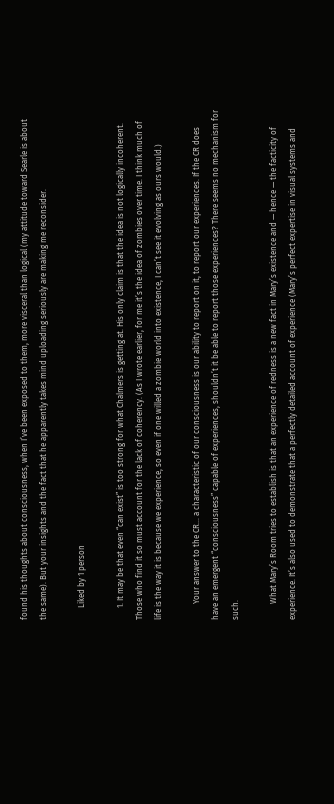found his thoughts about consciousness, when I’ve been exposed to them, more visceral than logical (my attitude toward Searle is about the same). But your insights and the fact that he apparently takes mind uploading seriously are making me reconsider.

      Liked by 1 person

      1. It may be that even “can exist” is too strong for what Chalmers is getting at. His only claim is that the idea is not logically incoherent. Those who find it so must account for the lack of coherency. (As I wrote earlier, for me it’s the idea of zombies over time. I think much of life is the way it is because we experience, so even if one willed a zombie world into existence, I can’t see it evolving as ours would.)

        Your answer to the CR… a characteristic of our consciousness is our ability to report on it, to report our experiences. If the CR does have an emergent “consciousness” capable of experiences, shouldn’t it be able to report those experiences? There seems no mechanism for such.

        What Mary’s Room tries to establish is that an experience of redness is a new fact in Mary’s existence and — hence — the facticity of experience. It’s also used to demonstrate that a perfectly detailed account of experience (Mary’s perfect expertise in visual systems and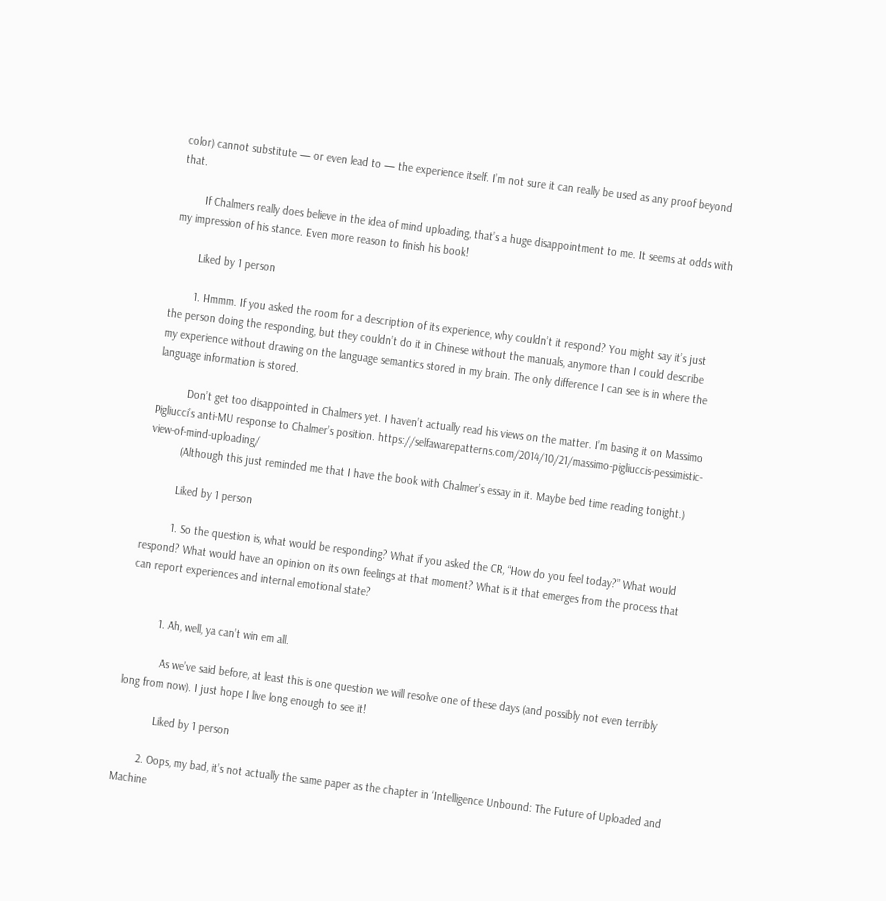color) cannot substitute — or even lead to — the experience itself. I’m not sure it can really be used as any proof beyond that.

        If Chalmers really does believe in the idea of mind uploading, that’s a huge disappointment to me. It seems at odds with my impression of his stance. Even more reason to finish his book!

        Liked by 1 person

        1. Hmmm. If you asked the room for a description of its experience, why couldn’t it respond? You might say it’s just the person doing the responding, but they couldn’t do it in Chinese without the manuals, anymore than I could describe my experience without drawing on the language semantics stored in my brain. The only difference I can see is in where the language information is stored.

          Don’t get too disappointed in Chalmers yet. I haven’t actually read his views on the matter. I’m basing it on Massimo Pigliucci’s anti-MU response to Chalmer’s position. https://selfawarepatterns.com/2014/10/21/massimo-pigliuccis-pessimistic-view-of-mind-uploading/
          (Although this just reminded me that I have the book with Chalmer’s essay in it. Maybe bed time reading tonight.)

          Liked by 1 person

          1. So the question is, what would be responding? What if you asked the CR, “How do you feel today?” What would respond? What would have an opinion on its own feelings at that moment? What is it that emerges from the process that can report experiences and internal emotional state?


          1. Ah, well, ya can’t win em all.

            As we’ve said before, at least this is one question we will resolve one of these days (and possibly not even terribly long from now). I just hope I live long enough to see it!

            Liked by 1 person

        2. Oops, my bad, it’s not actually the same paper as the chapter in ‘Intelligence Unbound: The Future of Uploaded and Machine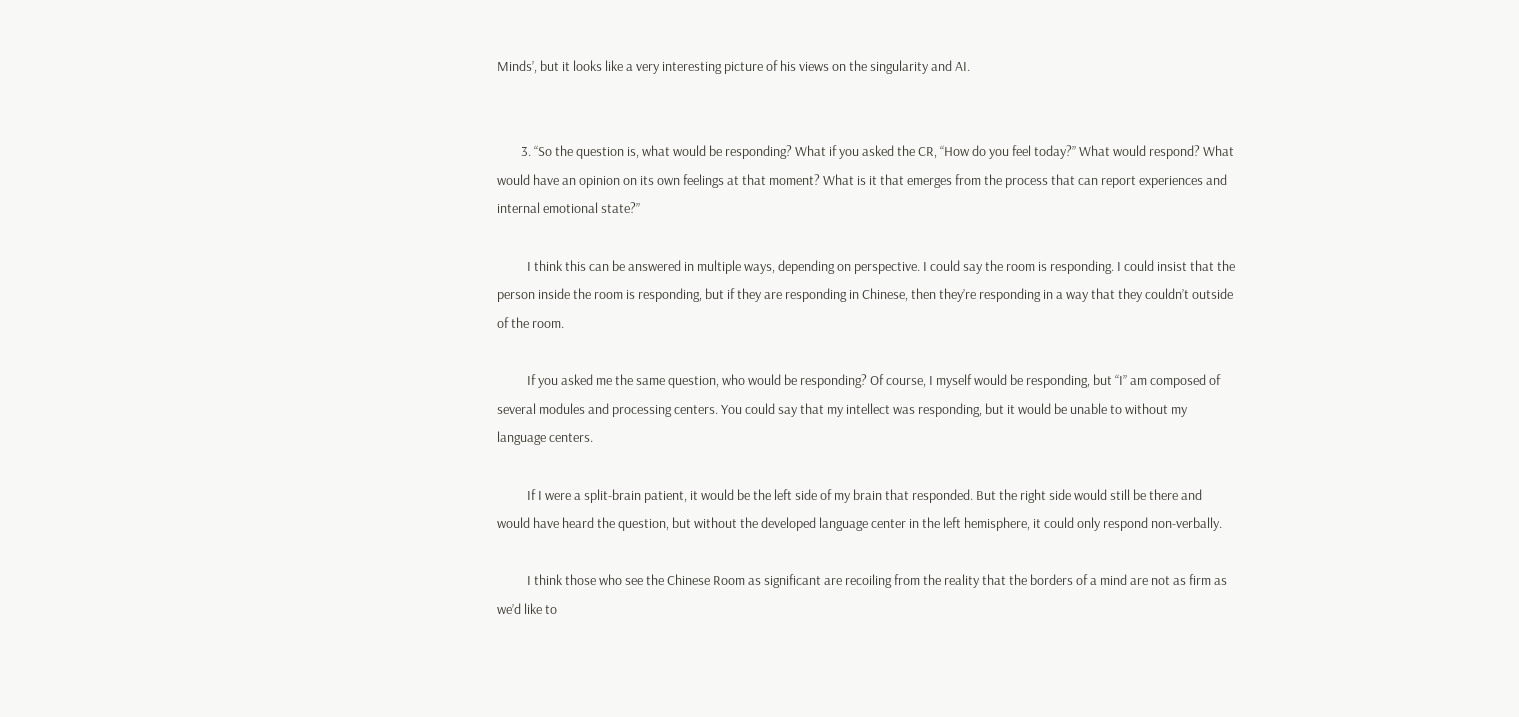Minds’, but it looks like a very interesting picture of his views on the singularity and AI.


        3. “So the question is, what would be responding? What if you asked the CR, “How do you feel today?” What would respond? What would have an opinion on its own feelings at that moment? What is it that emerges from the process that can report experiences and internal emotional state?”

          I think this can be answered in multiple ways, depending on perspective. I could say the room is responding. I could insist that the person inside the room is responding, but if they are responding in Chinese, then they’re responding in a way that they couldn’t outside of the room.

          If you asked me the same question, who would be responding? Of course, I myself would be responding, but “I” am composed of several modules and processing centers. You could say that my intellect was responding, but it would be unable to without my language centers.

          If I were a split-brain patient, it would be the left side of my brain that responded. But the right side would still be there and would have heard the question, but without the developed language center in the left hemisphere, it could only respond non-verbally.

          I think those who see the Chinese Room as significant are recoiling from the reality that the borders of a mind are not as firm as we’d like to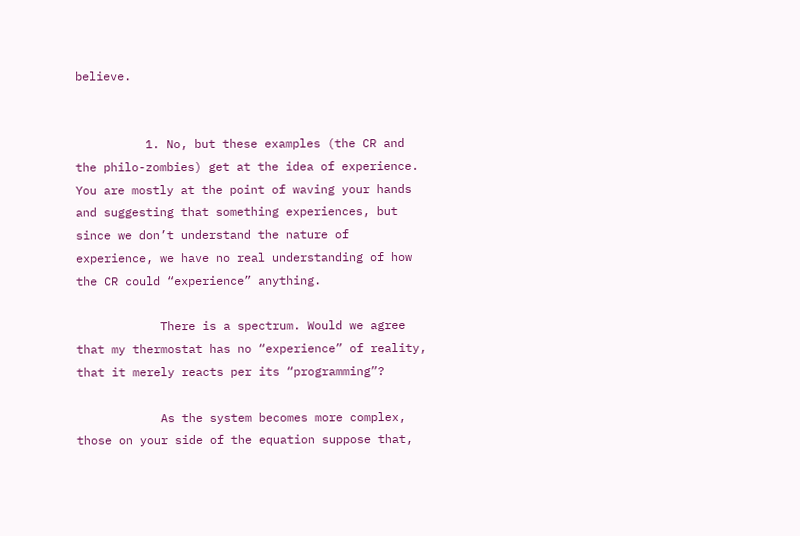believe.


          1. No, but these examples (the CR and the philo-zombies) get at the idea of experience. You are mostly at the point of waving your hands and suggesting that something experiences, but since we don’t understand the nature of experience, we have no real understanding of how the CR could “experience” anything.

            There is a spectrum. Would we agree that my thermostat has no “experience” of reality, that it merely reacts per its “programming”?

            As the system becomes more complex, those on your side of the equation suppose that,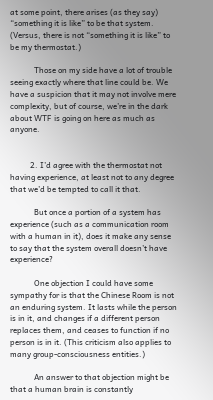at some point, there arises (as they say) “something it is like” to be that system. (Versus, there is not “something it is like” to be my thermostat.)

            Those on my side have a lot of trouble seeing exactly where that line could be. We have a suspicion that it may not involve mere complexity, but of course, we’re in the dark about WTF is going on here as much as anyone.


          2. I’d agree with the thermostat not having experience, at least not to any degree that we’d be tempted to call it that.

            But once a portion of a system has experience (such as a communication room with a human in it), does it make any sense to say that the system overall doesn’t have experience?

            One objection I could have some sympathy for is that the Chinese Room is not an enduring system. It lasts while the person is in it, and changes if a different person replaces them, and ceases to function if no person is in it. (This criticism also applies to many group-consciousness entities.)

            An answer to that objection might be that a human brain is constantly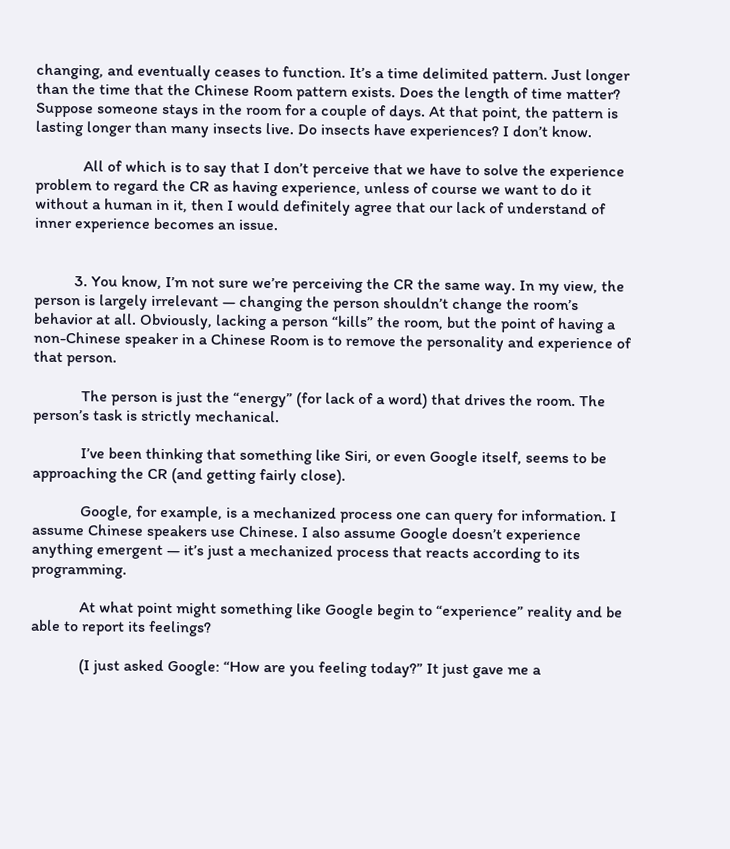changing, and eventually ceases to function. It’s a time delimited pattern. Just longer than the time that the Chinese Room pattern exists. Does the length of time matter? Suppose someone stays in the room for a couple of days. At that point, the pattern is lasting longer than many insects live. Do insects have experiences? I don’t know.

            All of which is to say that I don’t perceive that we have to solve the experience problem to regard the CR as having experience, unless of course we want to do it without a human in it, then I would definitely agree that our lack of understand of inner experience becomes an issue.


          3. You know, I’m not sure we’re perceiving the CR the same way. In my view, the person is largely irrelevant — changing the person shouldn’t change the room’s behavior at all. Obviously, lacking a person “kills” the room, but the point of having a non-Chinese speaker in a Chinese Room is to remove the personality and experience of that person.

            The person is just the “energy” (for lack of a word) that drives the room. The person’s task is strictly mechanical.

            I’ve been thinking that something like Siri, or even Google itself, seems to be approaching the CR (and getting fairly close).

            Google, for example, is a mechanized process one can query for information. I assume Chinese speakers use Chinese. I also assume Google doesn’t experience anything emergent — it’s just a mechanized process that reacts according to its programming.

            At what point might something like Google begin to “experience” reality and be able to report its feelings?

            (I just asked Google: “How are you feeling today?” It just gave me a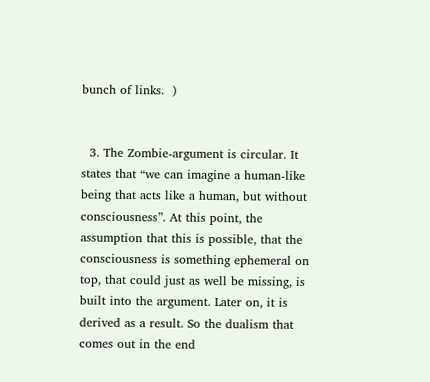bunch of links.  )


  3. The Zombie-argument is circular. It states that “we can imagine a human-like being that acts like a human, but without consciousness”. At this point, the assumption that this is possible, that the consciousness is something ephemeral on top, that could just as well be missing, is built into the argument. Later on, it is derived as a result. So the dualism that comes out in the end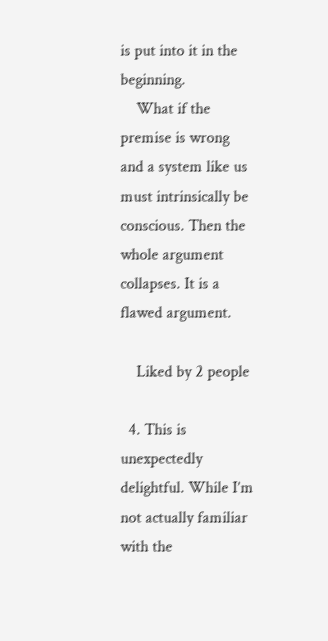is put into it in the beginning.
    What if the premise is wrong and a system like us must intrinsically be conscious. Then the whole argument collapses. It is a flawed argument.

    Liked by 2 people

  4. This is unexpectedly delightful. While I’m not actually familiar with the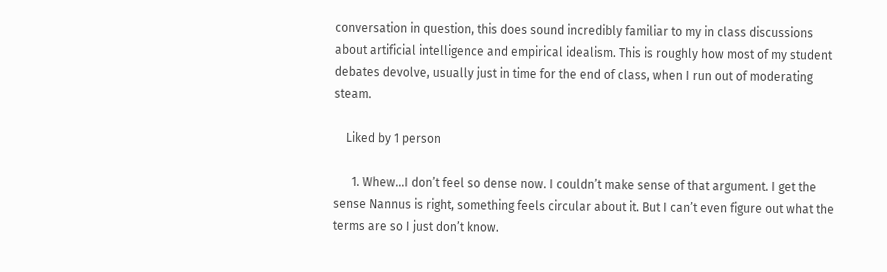conversation in question, this does sound incredibly familiar to my in class discussions about artificial intelligence and empirical idealism. This is roughly how most of my student debates devolve, usually just in time for the end of class, when I run out of moderating steam.

    Liked by 1 person

      1. Whew…I don’t feel so dense now. I couldn’t make sense of that argument. I get the sense Nannus is right, something feels circular about it. But I can’t even figure out what the terms are so I just don’t know.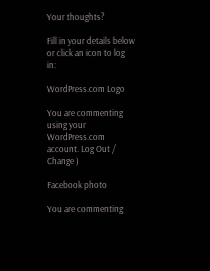Your thoughts?

Fill in your details below or click an icon to log in:

WordPress.com Logo

You are commenting using your WordPress.com account. Log Out /  Change )

Facebook photo

You are commenting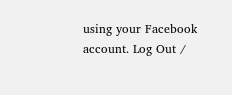using your Facebook account. Log Out /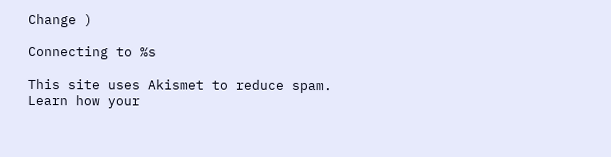Change )

Connecting to %s

This site uses Akismet to reduce spam. Learn how your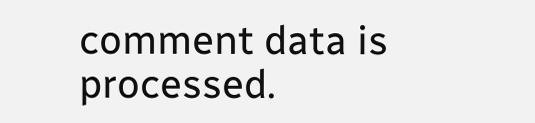comment data is processed.